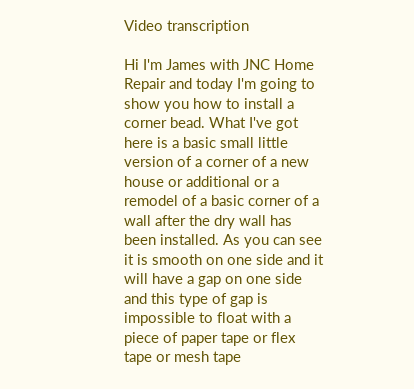Video transcription

Hi I'm James with JNC Home Repair and today I'm going to show you how to install a corner bead. What I've got here is a basic small little version of a corner of a new house or additional or a remodel of a basic corner of a wall after the dry wall has been installed. As you can see it is smooth on one side and it will have a gap on one side and this type of gap is impossible to float with a piece of paper tape or flex tape or mesh tape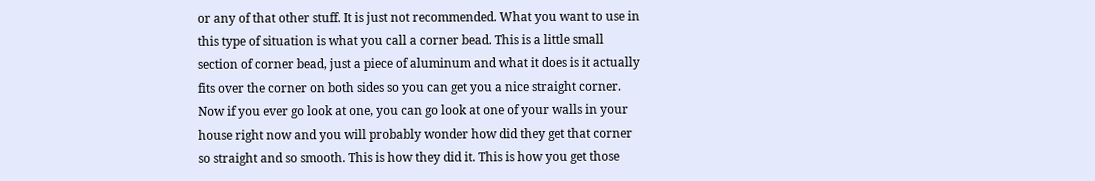or any of that other stuff. It is just not recommended. What you want to use in this type of situation is what you call a corner bead. This is a little small section of corner bead, just a piece of aluminum and what it does is it actually fits over the corner on both sides so you can get you a nice straight corner. Now if you ever go look at one, you can go look at one of your walls in your house right now and you will probably wonder how did they get that corner so straight and so smooth. This is how they did it. This is how you get those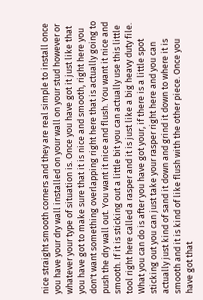nice straight smooth corners and they are real simple to install once you have your dry wall installed on your wall on your stud however or whatever your type of situation is. Once you have got it just like that you have got to make sure that it is nice and smooth, right here you don't want something overlapping right here that is actually going to push the dry wall out. You want it nice and flush. You want it nice and smooth. If it is sticking out a little bit you can actually use this little tool right here called a rasper and it is just like a big heavy duty file. What you can do is after you have got your, if there is a little spot sticking out you can just take your rasper right here and you can actually just kind of sand it down and grind it down to where it is smooth and it is kind of like flush with the other piece. Once you have got that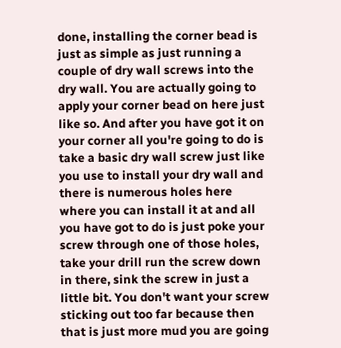done, installing the corner bead is just as simple as just running a couple of dry wall screws into the dry wall. You are actually going to apply your corner bead on here just like so. And after you have got it on your corner all you're going to do is take a basic dry wall screw just like you use to install your dry wall and there is numerous holes here where you can install it at and all you have got to do is just poke your screw through one of those holes, take your drill run the screw down in there, sink the screw in just a little bit. You don't want your screw sticking out too far because then that is just more mud you are going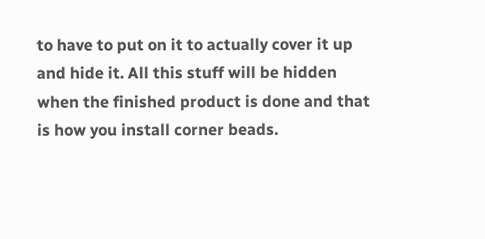to have to put on it to actually cover it up and hide it. All this stuff will be hidden when the finished product is done and that is how you install corner beads.